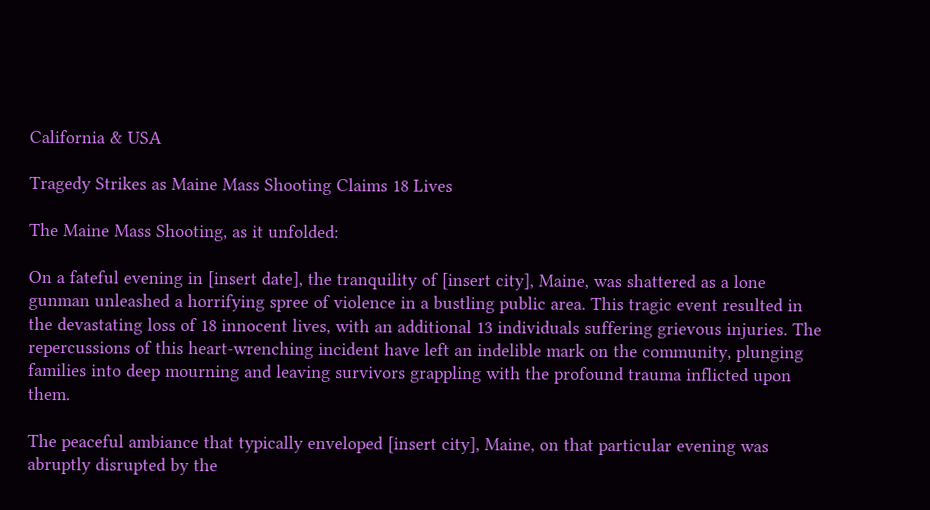California & USA

Tragedy Strikes as Maine Mass Shooting Claims 18 Lives

The Maine Mass Shooting, as it unfolded:

On a fateful evening in [insert date], the tranquility of [insert city], Maine, was shattered as a lone gunman unleashed a horrifying spree of violence in a bustling public area. This tragic event resulted in the devastating loss of 18 innocent lives, with an additional 13 individuals suffering grievous injuries. The repercussions of this heart-wrenching incident have left an indelible mark on the community, plunging families into deep mourning and leaving survivors grappling with the profound trauma inflicted upon them.

The peaceful ambiance that typically enveloped [insert city], Maine, on that particular evening was abruptly disrupted by the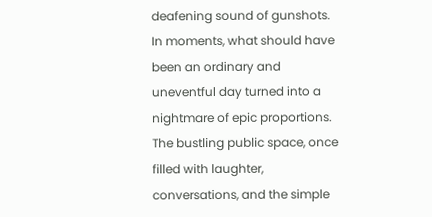deafening sound of gunshots. In moments, what should have been an ordinary and uneventful day turned into a nightmare of epic proportions. The bustling public space, once filled with laughter, conversations, and the simple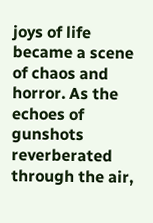joys of life became a scene of chaos and horror. As the echoes of gunshots reverberated through the air,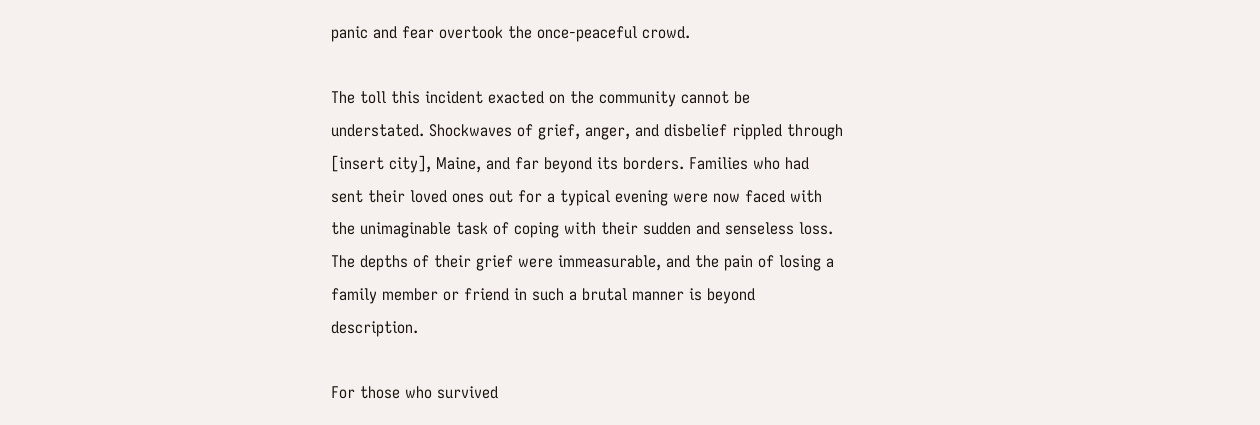panic and fear overtook the once-peaceful crowd.

The toll this incident exacted on the community cannot be understated. Shockwaves of grief, anger, and disbelief rippled through [insert city], Maine, and far beyond its borders. Families who had sent their loved ones out for a typical evening were now faced with the unimaginable task of coping with their sudden and senseless loss. The depths of their grief were immeasurable, and the pain of losing a family member or friend in such a brutal manner is beyond description.

For those who survived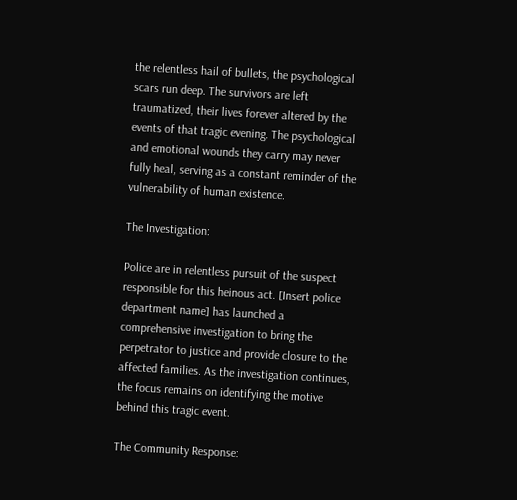the relentless hail of bullets, the psychological scars run deep. The survivors are left traumatized, their lives forever altered by the events of that tragic evening. The psychological and emotional wounds they carry may never fully heal, serving as a constant reminder of the vulnerability of human existence.

The Investigation:

Police are in relentless pursuit of the suspect responsible for this heinous act. [Insert police department name] has launched a comprehensive investigation to bring the perpetrator to justice and provide closure to the affected families. As the investigation continues, the focus remains on identifying the motive behind this tragic event.

The Community Response: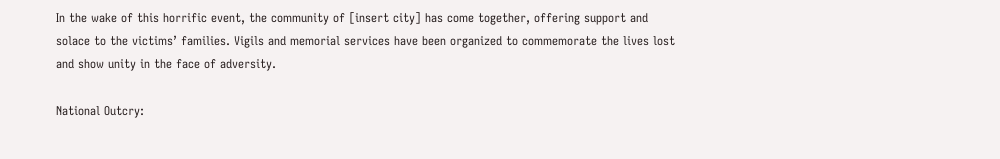In the wake of this horrific event, the community of [insert city] has come together, offering support and solace to the victims’ families. Vigils and memorial services have been organized to commemorate the lives lost and show unity in the face of adversity.

National Outcry: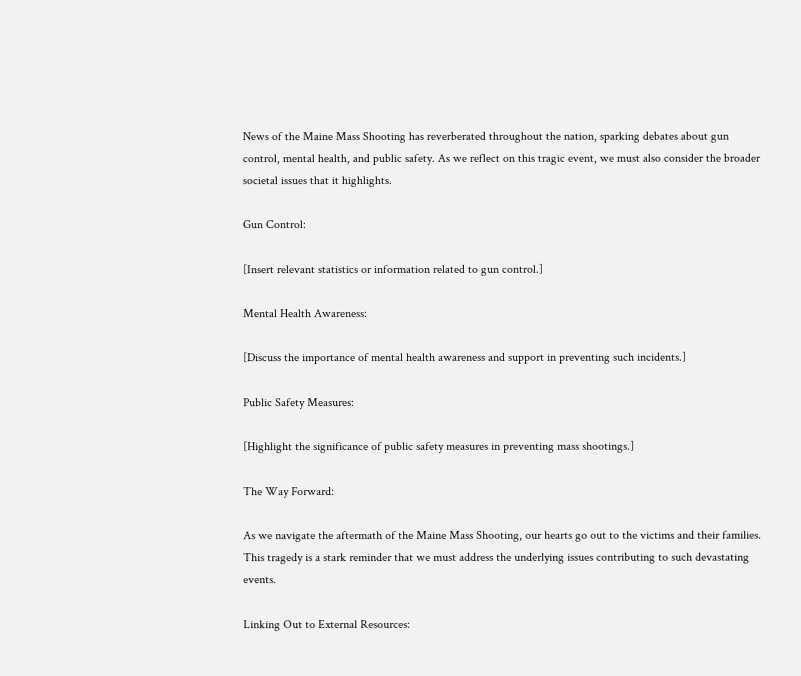News of the Maine Mass Shooting has reverberated throughout the nation, sparking debates about gun control, mental health, and public safety. As we reflect on this tragic event, we must also consider the broader societal issues that it highlights.

Gun Control:

[Insert relevant statistics or information related to gun control.]

Mental Health Awareness:

[Discuss the importance of mental health awareness and support in preventing such incidents.]

Public Safety Measures:

[Highlight the significance of public safety measures in preventing mass shootings.]

The Way Forward:

As we navigate the aftermath of the Maine Mass Shooting, our hearts go out to the victims and their families. This tragedy is a stark reminder that we must address the underlying issues contributing to such devastating events.

Linking Out to External Resources: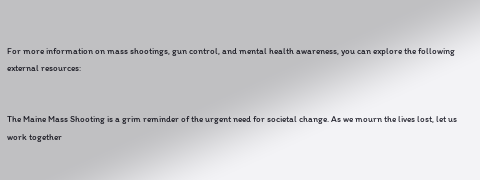For more information on mass shootings, gun control, and mental health awareness, you can explore the following external resources:


The Maine Mass Shooting is a grim reminder of the urgent need for societal change. As we mourn the lives lost, let us work together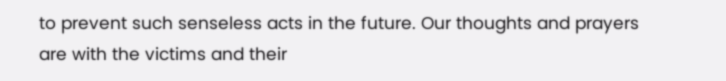to prevent such senseless acts in the future. Our thoughts and prayers are with the victims and their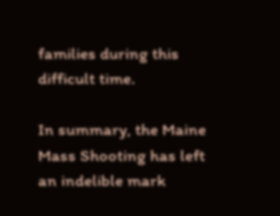families during this difficult time.

In summary, the Maine Mass Shooting has left an indelible mark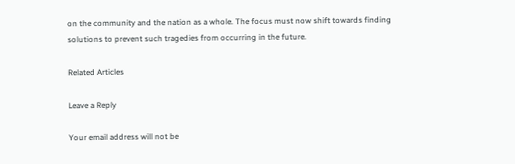on the community and the nation as a whole. The focus must now shift towards finding solutions to prevent such tragedies from occurring in the future.

Related Articles

Leave a Reply

Your email address will not be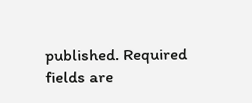published. Required fields are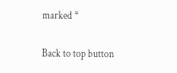marked *

Back to top button